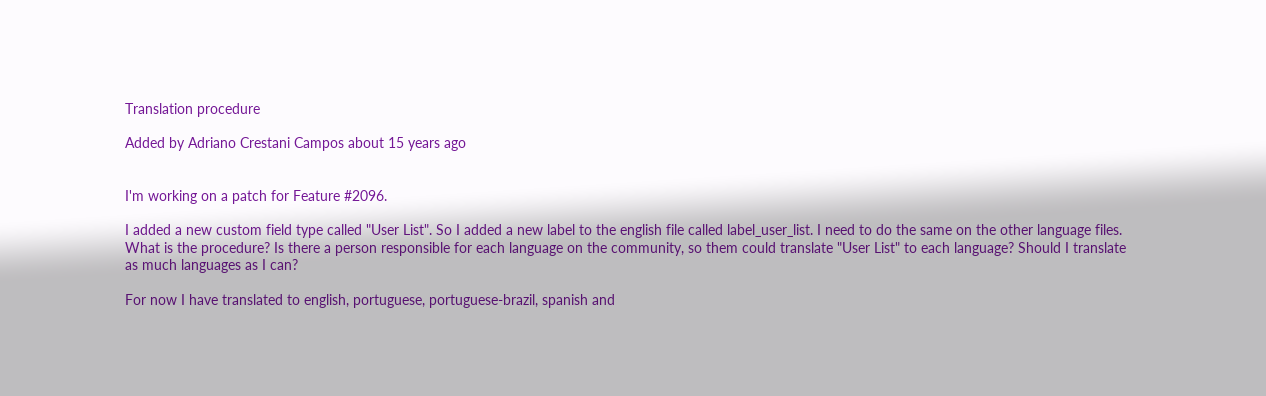Translation procedure

Added by Adriano Crestani Campos about 15 years ago


I'm working on a patch for Feature #2096.

I added a new custom field type called "User List". So I added a new label to the english file called label_user_list. I need to do the same on the other language files. What is the procedure? Is there a person responsible for each language on the community, so them could translate "User List" to each language? Should I translate as much languages as I can?

For now I have translated to english, portuguese, portuguese-brazil, spanish and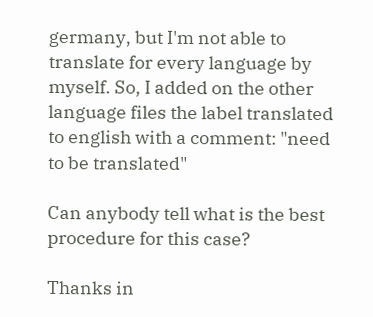germany, but I'm not able to translate for every language by myself. So, I added on the other language files the label translated to english with a comment: "need to be translated"

Can anybody tell what is the best procedure for this case?

Thanks in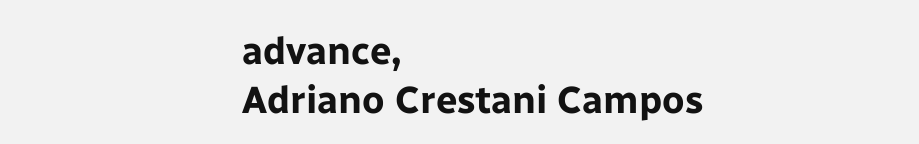advance,
Adriano Crestani Campos